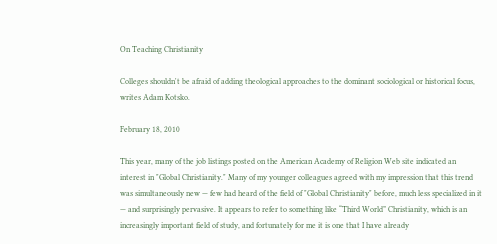On Teaching Christianity

Colleges shouldn't be afraid of adding theological approaches to the dominant sociological or historical focus, writes Adam Kotsko.

February 18, 2010

This year, many of the job listings posted on the American Academy of Religion Web site indicated an interest in "Global Christianity." Many of my younger colleagues agreed with my impression that this trend was simultaneously new — few had heard of the field of "Global Christianity" before, much less specialized in it — and surprisingly pervasive. It appears to refer to something like “Third World” Christianity, which is an increasingly important field of study, and fortunately for me it is one that I have already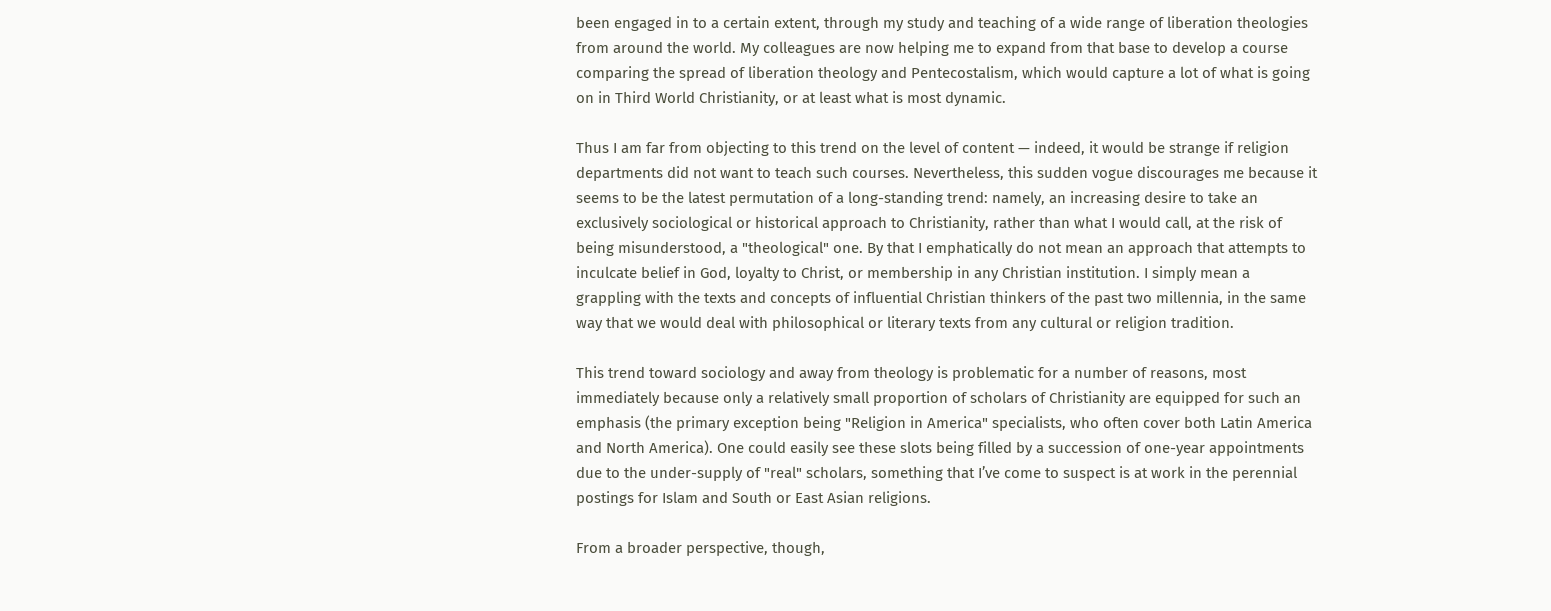been engaged in to a certain extent, through my study and teaching of a wide range of liberation theologies from around the world. My colleagues are now helping me to expand from that base to develop a course comparing the spread of liberation theology and Pentecostalism, which would capture a lot of what is going on in Third World Christianity, or at least what is most dynamic.

Thus I am far from objecting to this trend on the level of content — indeed, it would be strange if religion departments did not want to teach such courses. Nevertheless, this sudden vogue discourages me because it seems to be the latest permutation of a long-standing trend: namely, an increasing desire to take an exclusively sociological or historical approach to Christianity, rather than what I would call, at the risk of being misunderstood, a "theological" one. By that I emphatically do not mean an approach that attempts to inculcate belief in God, loyalty to Christ, or membership in any Christian institution. I simply mean a grappling with the texts and concepts of influential Christian thinkers of the past two millennia, in the same way that we would deal with philosophical or literary texts from any cultural or religion tradition.

This trend toward sociology and away from theology is problematic for a number of reasons, most immediately because only a relatively small proportion of scholars of Christianity are equipped for such an emphasis (the primary exception being "Religion in America" specialists, who often cover both Latin America and North America). One could easily see these slots being filled by a succession of one-year appointments due to the under-supply of "real" scholars, something that I’ve come to suspect is at work in the perennial postings for Islam and South or East Asian religions.

From a broader perspective, though,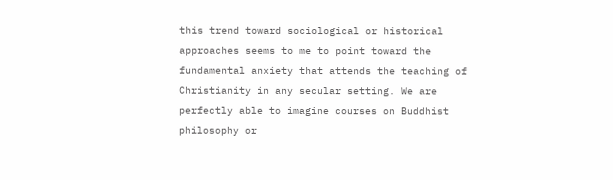this trend toward sociological or historical approaches seems to me to point toward the fundamental anxiety that attends the teaching of Christianity in any secular setting. We are perfectly able to imagine courses on Buddhist philosophy or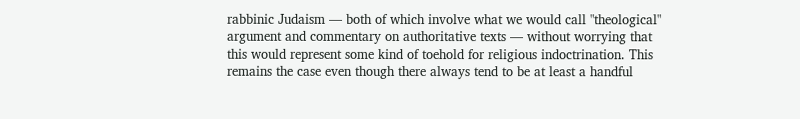rabbinic Judaism — both of which involve what we would call "theological" argument and commentary on authoritative texts — without worrying that this would represent some kind of toehold for religious indoctrination. This remains the case even though there always tend to be at least a handful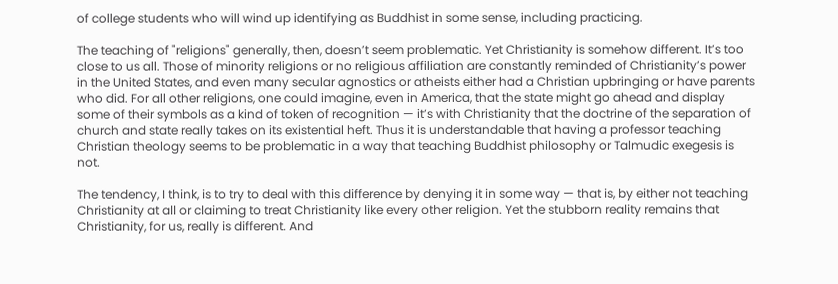of college students who will wind up identifying as Buddhist in some sense, including practicing.

The teaching of "religions" generally, then, doesn’t seem problematic. Yet Christianity is somehow different. It’s too close to us all. Those of minority religions or no religious affiliation are constantly reminded of Christianity’s power in the United States, and even many secular agnostics or atheists either had a Christian upbringing or have parents who did. For all other religions, one could imagine, even in America, that the state might go ahead and display some of their symbols as a kind of token of recognition — it’s with Christianity that the doctrine of the separation of church and state really takes on its existential heft. Thus it is understandable that having a professor teaching Christian theology seems to be problematic in a way that teaching Buddhist philosophy or Talmudic exegesis is not.

The tendency, I think, is to try to deal with this difference by denying it in some way — that is, by either not teaching Christianity at all or claiming to treat Christianity like every other religion. Yet the stubborn reality remains that Christianity, for us, really is different. And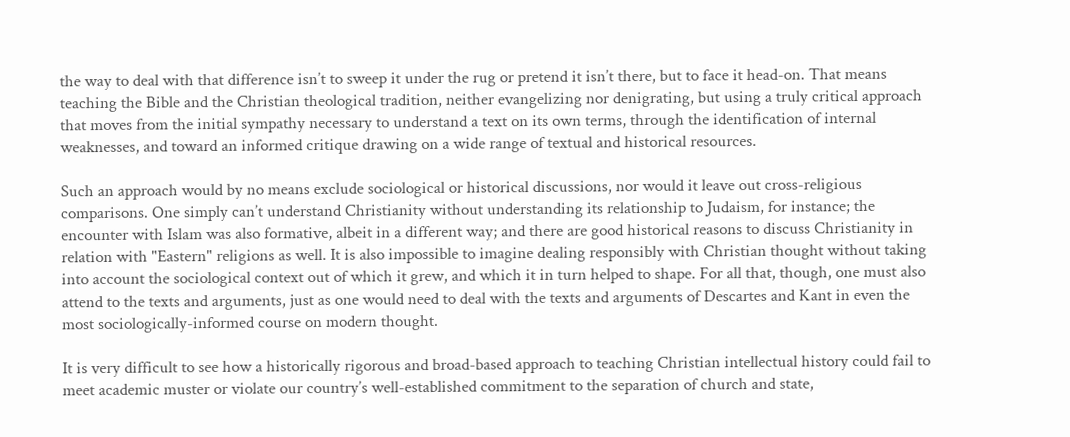the way to deal with that difference isn’t to sweep it under the rug or pretend it isn’t there, but to face it head-on. That means teaching the Bible and the Christian theological tradition, neither evangelizing nor denigrating, but using a truly critical approach that moves from the initial sympathy necessary to understand a text on its own terms, through the identification of internal weaknesses, and toward an informed critique drawing on a wide range of textual and historical resources.

Such an approach would by no means exclude sociological or historical discussions, nor would it leave out cross-religious comparisons. One simply can’t understand Christianity without understanding its relationship to Judaism, for instance; the encounter with Islam was also formative, albeit in a different way; and there are good historical reasons to discuss Christianity in relation with "Eastern" religions as well. It is also impossible to imagine dealing responsibly with Christian thought without taking into account the sociological context out of which it grew, and which it in turn helped to shape. For all that, though, one must also attend to the texts and arguments, just as one would need to deal with the texts and arguments of Descartes and Kant in even the most sociologically-informed course on modern thought.

It is very difficult to see how a historically rigorous and broad-based approach to teaching Christian intellectual history could fail to meet academic muster or violate our country’s well-established commitment to the separation of church and state,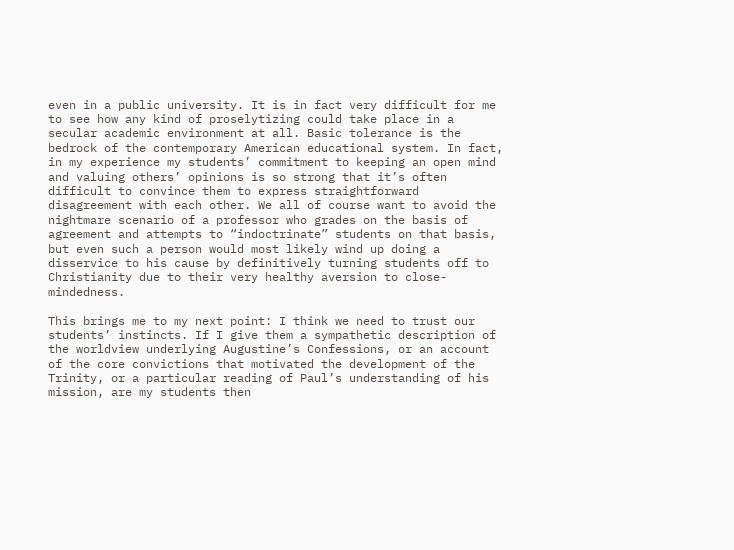even in a public university. It is in fact very difficult for me to see how any kind of proselytizing could take place in a secular academic environment at all. Basic tolerance is the bedrock of the contemporary American educational system. In fact, in my experience my students’ commitment to keeping an open mind and valuing others’ opinions is so strong that it’s often difficult to convince them to express straightforward disagreement with each other. We all of course want to avoid the nightmare scenario of a professor who grades on the basis of agreement and attempts to “indoctrinate” students on that basis, but even such a person would most likely wind up doing a disservice to his cause by definitively turning students off to Christianity due to their very healthy aversion to close-mindedness.

This brings me to my next point: I think we need to trust our students’ instincts. If I give them a sympathetic description of the worldview underlying Augustine’s Confessions, or an account of the core convictions that motivated the development of the Trinity, or a particular reading of Paul’s understanding of his mission, are my students then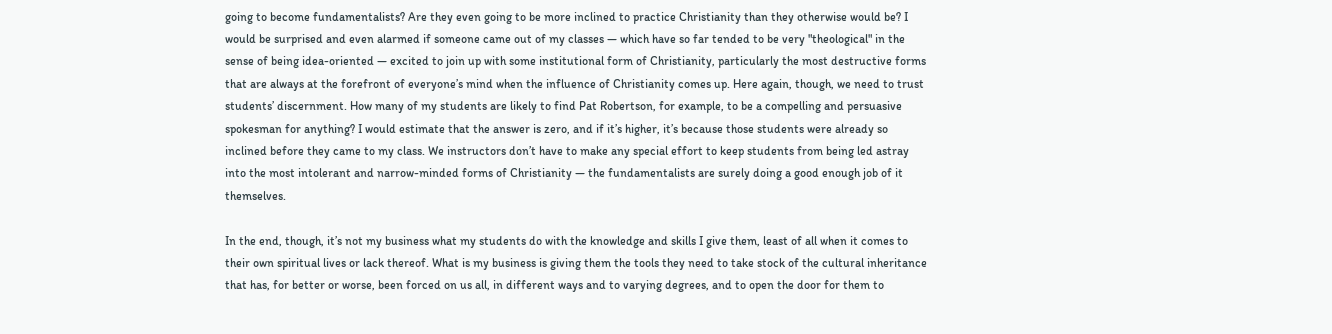going to become fundamentalists? Are they even going to be more inclined to practice Christianity than they otherwise would be? I would be surprised and even alarmed if someone came out of my classes — which have so far tended to be very "theological" in the sense of being idea-oriented — excited to join up with some institutional form of Christianity, particularly the most destructive forms that are always at the forefront of everyone’s mind when the influence of Christianity comes up. Here again, though, we need to trust students’ discernment. How many of my students are likely to find Pat Robertson, for example, to be a compelling and persuasive spokesman for anything? I would estimate that the answer is zero, and if it’s higher, it’s because those students were already so inclined before they came to my class. We instructors don’t have to make any special effort to keep students from being led astray into the most intolerant and narrow-minded forms of Christianity — the fundamentalists are surely doing a good enough job of it themselves.

In the end, though, it’s not my business what my students do with the knowledge and skills I give them, least of all when it comes to their own spiritual lives or lack thereof. What is my business is giving them the tools they need to take stock of the cultural inheritance that has, for better or worse, been forced on us all, in different ways and to varying degrees, and to open the door for them to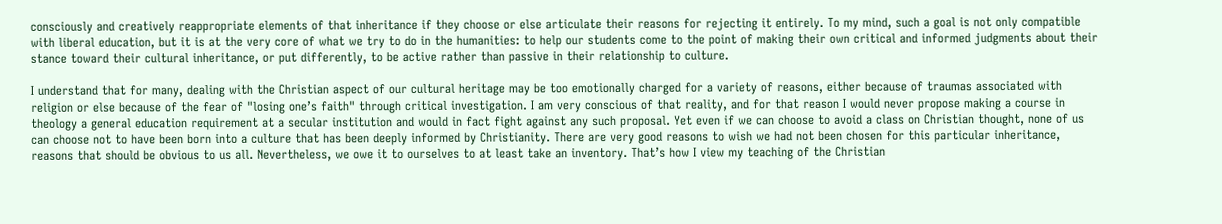consciously and creatively reappropriate elements of that inheritance if they choose or else articulate their reasons for rejecting it entirely. To my mind, such a goal is not only compatible with liberal education, but it is at the very core of what we try to do in the humanities: to help our students come to the point of making their own critical and informed judgments about their stance toward their cultural inheritance, or put differently, to be active rather than passive in their relationship to culture.

I understand that for many, dealing with the Christian aspect of our cultural heritage may be too emotionally charged for a variety of reasons, either because of traumas associated with religion or else because of the fear of "losing one’s faith" through critical investigation. I am very conscious of that reality, and for that reason I would never propose making a course in theology a general education requirement at a secular institution and would in fact fight against any such proposal. Yet even if we can choose to avoid a class on Christian thought, none of us can choose not to have been born into a culture that has been deeply informed by Christianity. There are very good reasons to wish we had not been chosen for this particular inheritance, reasons that should be obvious to us all. Nevertheless, we owe it to ourselves to at least take an inventory. That’s how I view my teaching of the Christian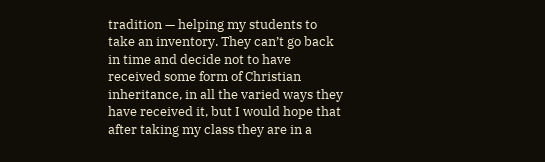tradition — helping my students to take an inventory. They can’t go back in time and decide not to have received some form of Christian inheritance, in all the varied ways they have received it, but I would hope that after taking my class they are in a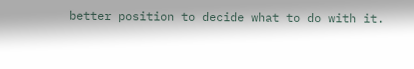better position to decide what to do with it.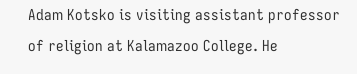Adam Kotsko is visiting assistant professor of religion at Kalamazoo College. He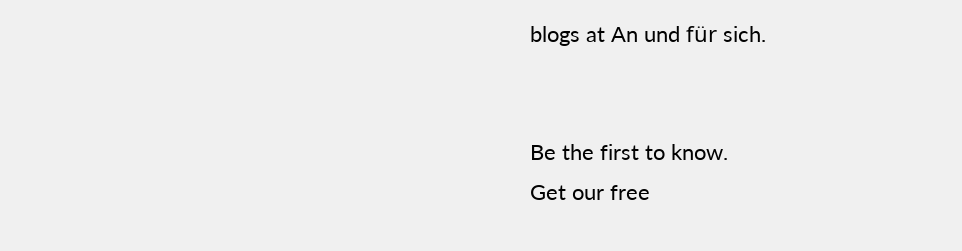blogs at An und für sich.


Be the first to know.
Get our free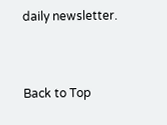daily newsletter.


Back to Top